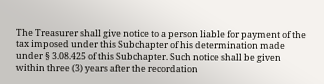The Treasurer shall give notice to a person liable for payment of the tax imposed under this Subchapter of his determination made under § 3.08.425 of this Subchapter. Such notice shall be given within three (3) years after the recordation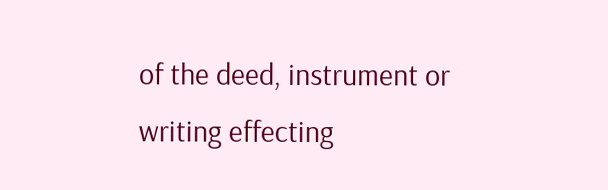of the deed, instrument or writing effecting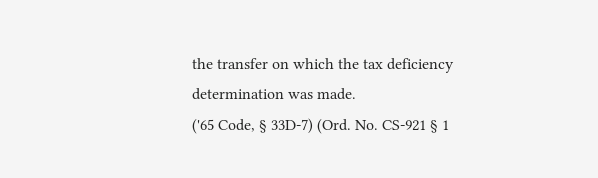the transfer on which the tax deficiency determination was made.
('65 Code, § 33D-7) (Ord. No. CS-921 § 1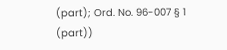(part); Ord. No. 96-007 § 1 (part))